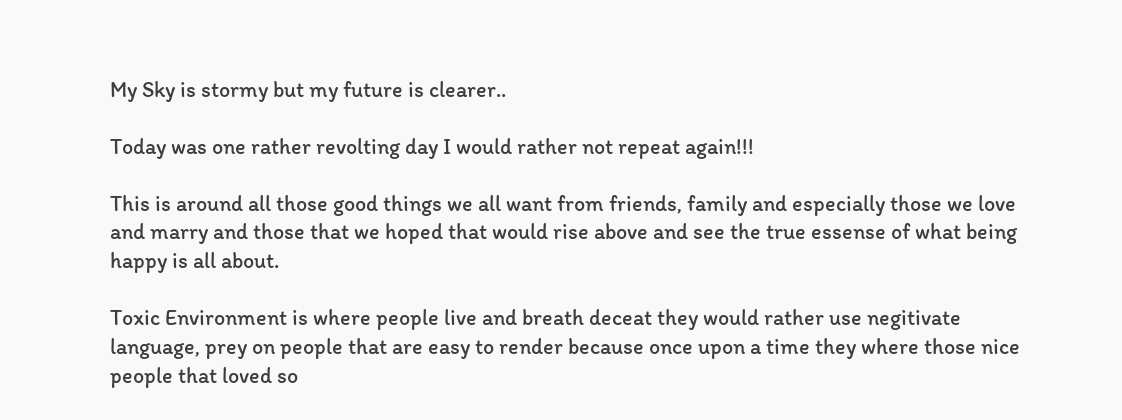My Sky is stormy but my future is clearer..

Today was one rather revolting day I would rather not repeat again!!!

This is around all those good things we all want from friends, family and especially those we love and marry and those that we hoped that would rise above and see the true essense of what being happy is all about.

Toxic Environment is where people live and breath deceat they would rather use negitivate language, prey on people that are easy to render because once upon a time they where those nice people that loved so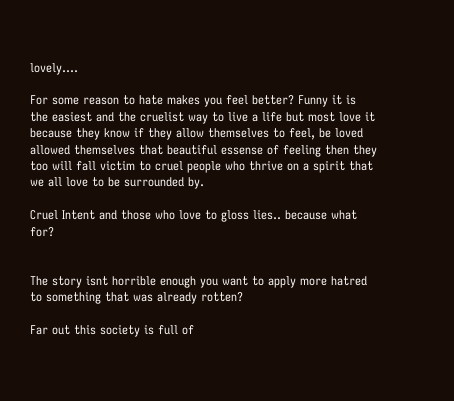lovely….

For some reason to hate makes you feel better? Funny it is the easiest and the cruelist way to live a life but most love it because they know if they allow themselves to feel, be loved allowed themselves that beautiful essense of feeling then they too will fall victim to cruel people who thrive on a spirit that we all love to be surrounded by.

Cruel Intent and those who love to gloss lies.. because what for?


The story isnt horrible enough you want to apply more hatred to something that was already rotten?

Far out this society is full of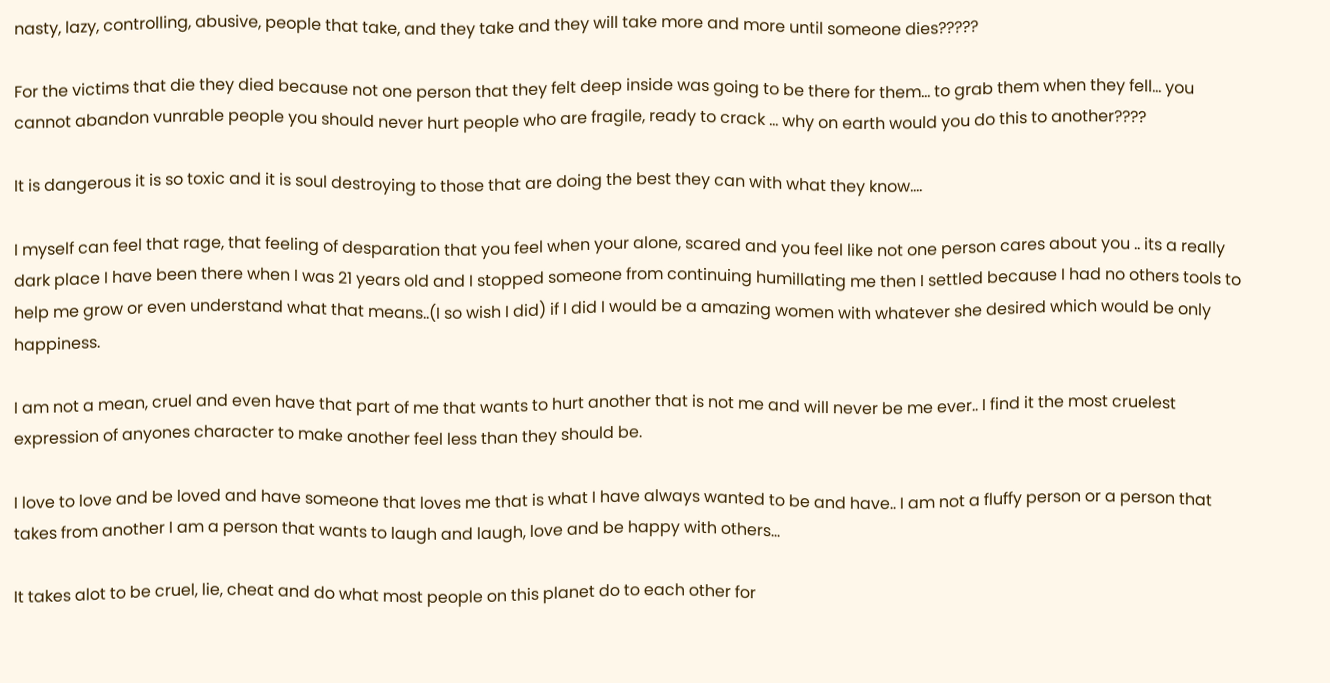nasty, lazy, controlling, abusive, people that take, and they take and they will take more and more until someone dies?????

For the victims that die they died because not one person that they felt deep inside was going to be there for them… to grab them when they fell… you cannot abandon vunrable people you should never hurt people who are fragile, ready to crack … why on earth would you do this to another????

It is dangerous it is so toxic and it is soul destroying to those that are doing the best they can with what they know….

I myself can feel that rage, that feeling of desparation that you feel when your alone, scared and you feel like not one person cares about you .. its a really dark place I have been there when I was 21 years old and I stopped someone from continuing humillating me then I settled because I had no others tools to help me grow or even understand what that means..(I so wish I did) if I did I would be a amazing women with whatever she desired which would be only happiness.

I am not a mean, cruel and even have that part of me that wants to hurt another that is not me and will never be me ever.. I find it the most cruelest expression of anyones character to make another feel less than they should be.

I love to love and be loved and have someone that loves me that is what I have always wanted to be and have.. I am not a fluffy person or a person that takes from another I am a person that wants to laugh and laugh, love and be happy with others…

It takes alot to be cruel, lie, cheat and do what most people on this planet do to each other for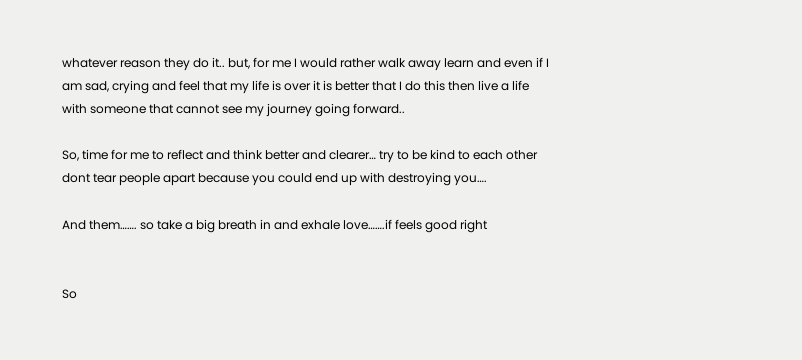whatever reason they do it.. but, for me I would rather walk away learn and even if I am sad, crying and feel that my life is over it is better that I do this then live a life with someone that cannot see my journey going forward..

So, time for me to reflect and think better and clearer… try to be kind to each other dont tear people apart because you could end up with destroying you….

And them……. so take a big breath in and exhale love…….if feels good right


So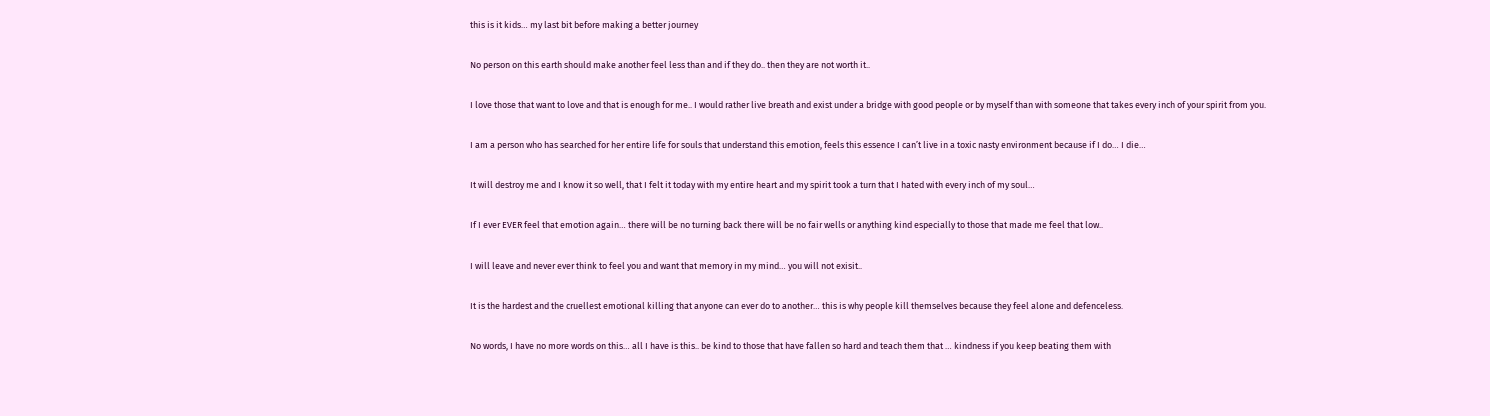this is it kids… my last bit before making a better journey

No person on this earth should make another feel less than and if they do.. then they are not worth it..

I love those that want to love and that is enough for me.. I would rather live breath and exist under a bridge with good people or by myself than with someone that takes every inch of your spirit from you.

I am a person who has searched for her entire life for souls that understand this emotion, feels this essence I can’t live in a toxic nasty environment because if I do… I die…

It will destroy me and I know it so well, that I felt it today with my entire heart and my spirit took a turn that I hated with every inch of my soul…

If I ever EVER feel that emotion again… there will be no turning back there will be no fair wells or anything kind especially to those that made me feel that low..

I will leave and never ever think to feel you and want that memory in my mind… you will not exisit..

It is the hardest and the cruellest emotional killing that anyone can ever do to another… this is why people kill themselves because they feel alone and defenceless.

No words, I have no more words on this… all I have is this.. be kind to those that have fallen so hard and teach them that … kindness if you keep beating them with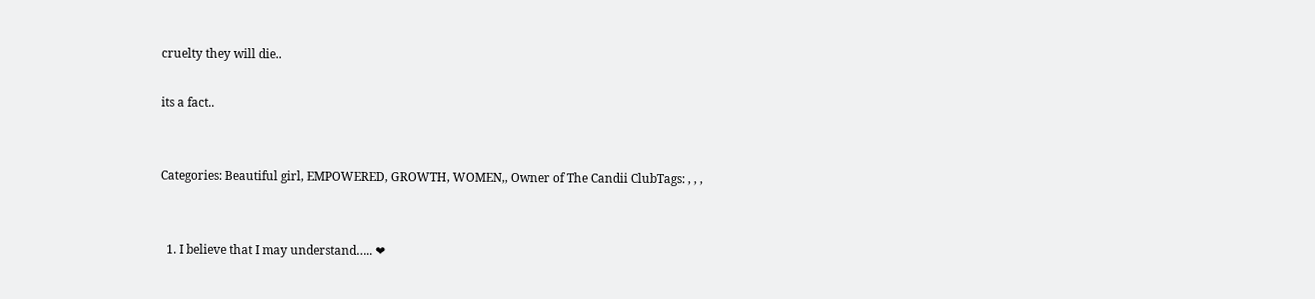cruelty they will die..

its a fact..


Categories: Beautiful girl, EMPOWERED, GROWTH, WOMEN,, Owner of The Candii ClubTags: , , ,


  1. I believe that I may understand….. ❤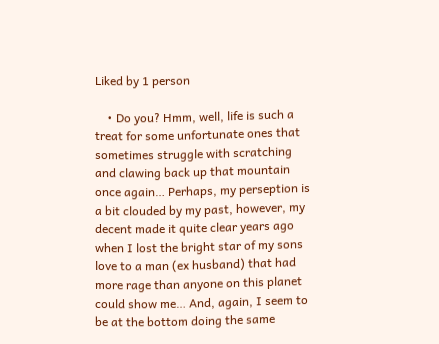Liked by 1 person

    • Do you? Hmm, well, life is such a treat for some unfortunate ones that sometimes struggle with scratching and clawing back up that mountain once again… Perhaps, my perseption is a bit clouded by my past, however, my decent made it quite clear years ago when I lost the bright star of my sons love to a man (ex husband) that had more rage than anyone on this planet could show me… And, again, I seem to be at the bottom doing the same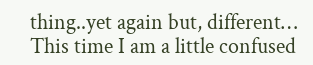thing..yet again but, different… This time I am a little confused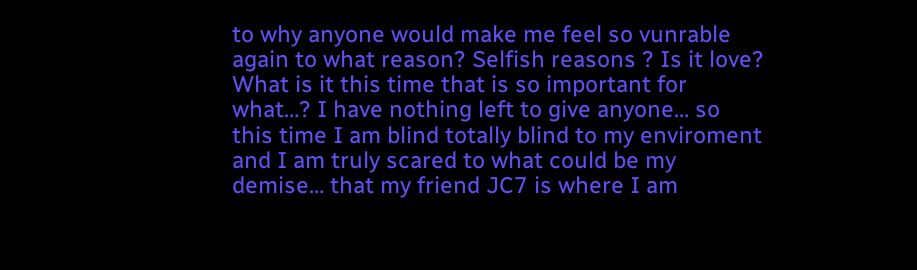to why anyone would make me feel so vunrable again to what reason? Selfish reasons ? Is it love? What is it this time that is so important for what…? I have nothing left to give anyone… so this time I am blind totally blind to my enviroment and I am truly scared to what could be my demise… that my friend JC7 is where I am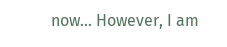now… However, I am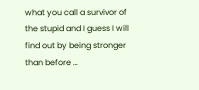what you call a survivor of the stupid and I guess I will find out by being stronger than before …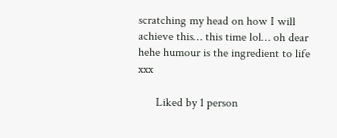scratching my head on how I will achieve this… this time lol… oh dear hehe humour is the ingredient to life xxx

      Liked by 1 person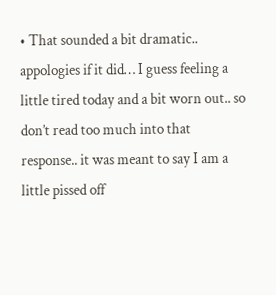• That sounded a bit dramatic.. appologies if it did… I guess feeling a little tired today and a bit worn out.. so don’t read too much into that response.. it was meant to say I am a little pissed off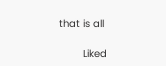that is all

        Liked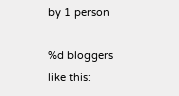by 1 person

%d bloggers like this: